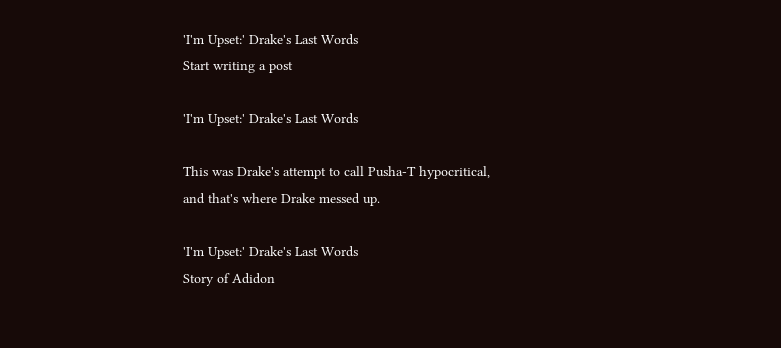'I'm Upset:' Drake's Last Words
Start writing a post

'I'm Upset:' Drake's Last Words

This was Drake's attempt to call Pusha-T hypocritical, and that's where Drake messed up.

'I'm Upset:' Drake's Last Words
Story of Adidon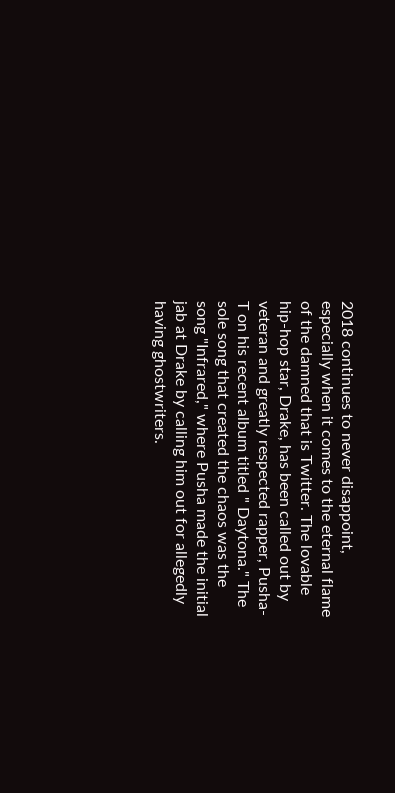2018 continues to never disappoint, especially when it comes to the eternal flame of the damned that is Twitter. The lovable hip-hop star, Drake, has been called out by veteran and greatly respected rapper, Pusha-T on his recent album titled " Daytona." The sole song that created the chaos was the song "Infrared," where Pusha made the initial jab at Drake by calling him out for allegedly having ghostwriters.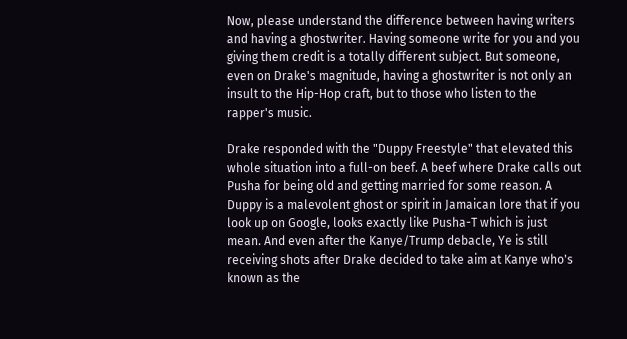Now, please understand the difference between having writers and having a ghostwriter. Having someone write for you and you giving them credit is a totally different subject. But someone, even on Drake's magnitude, having a ghostwriter is not only an insult to the Hip-Hop craft, but to those who listen to the rapper's music.

Drake responded with the "Duppy Freestyle" that elevated this whole situation into a full-on beef. A beef where Drake calls out Pusha for being old and getting married for some reason. A Duppy is a malevolent ghost or spirit in Jamaican lore that if you look up on Google, looks exactly like Pusha-T which is just mean. And even after the Kanye/Trump debacle, Ye is still receiving shots after Drake decided to take aim at Kanye who's known as the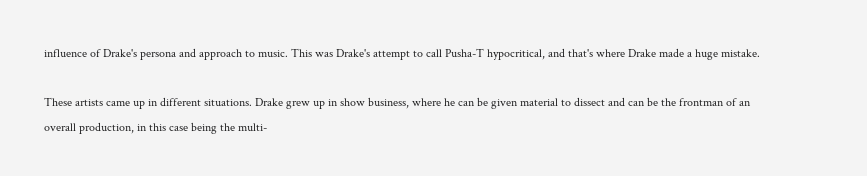influence of Drake's persona and approach to music. This was Drake's attempt to call Pusha-T hypocritical, and that's where Drake made a huge mistake.

These artists came up in different situations. Drake grew up in show business, where he can be given material to dissect and can be the frontman of an overall production, in this case being the multi-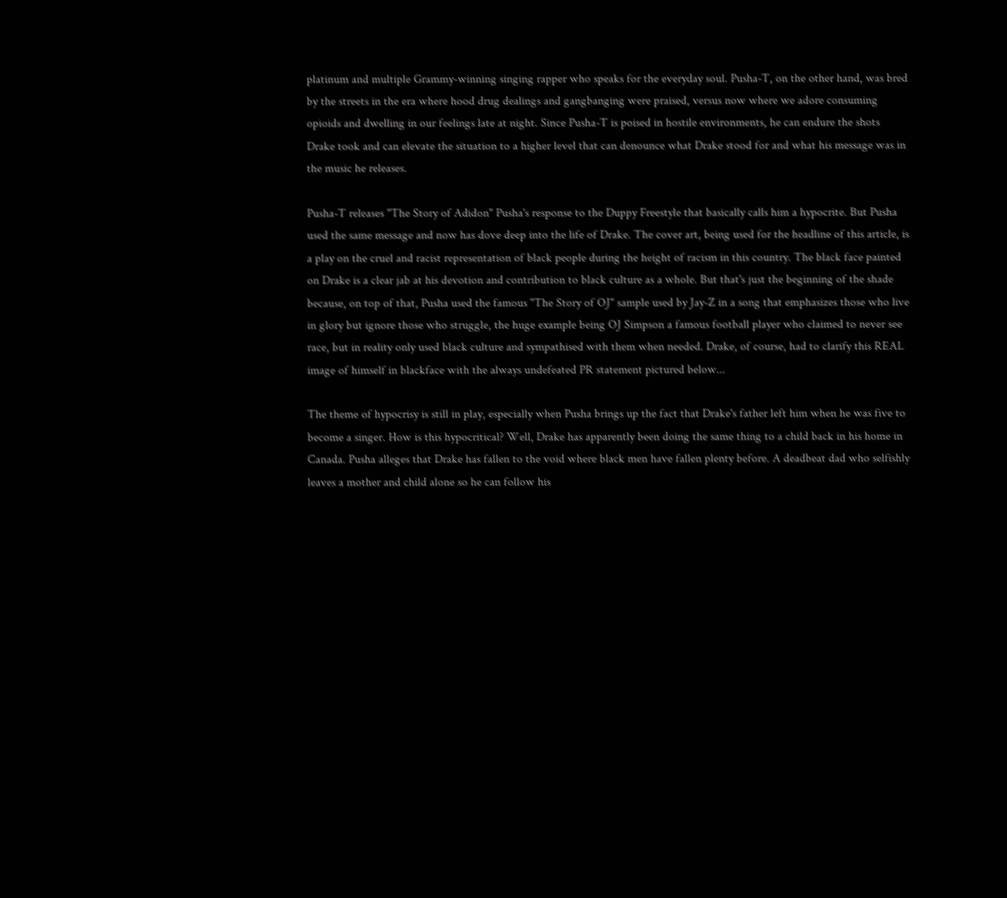platinum and multiple Grammy-winning singing rapper who speaks for the everyday soul. Pusha-T, on the other hand, was bred by the streets in the era where hood drug dealings and gangbanging were praised, versus now where we adore consuming opioids and dwelling in our feelings late at night. Since Pusha-T is poised in hostile environments, he can endure the shots Drake took and can elevate the situation to a higher level that can denounce what Drake stood for and what his message was in the music he releases.

Pusha-T releases "The Story of Adidon" Pusha's response to the Duppy Freestyle that basically calls him a hypocrite. But Pusha used the same message and now has dove deep into the life of Drake. The cover art, being used for the headline of this article, is a play on the cruel and racist representation of black people during the height of racism in this country. The black face painted on Drake is a clear jab at his devotion and contribution to black culture as a whole. But that's just the beginning of the shade because, on top of that, Pusha used the famous "The Story of OJ" sample used by Jay-Z in a song that emphasizes those who live in glory but ignore those who struggle, the huge example being OJ Simpson a famous football player who claimed to never see race, but in reality only used black culture and sympathised with them when needed. Drake, of course, had to clarify this REAL image of himself in blackface with the always undefeated PR statement pictured below...

The theme of hypocrisy is still in play, especially when Pusha brings up the fact that Drake's father left him when he was five to become a singer. How is this hypocritical? Well, Drake has apparently been doing the same thing to a child back in his home in Canada. Pusha alleges that Drake has fallen to the void where black men have fallen plenty before. A deadbeat dad who selfishly leaves a mother and child alone so he can follow his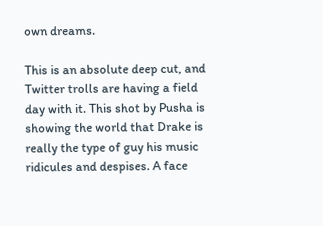own dreams.

This is an absolute deep cut, and Twitter trolls are having a field day with it. This shot by Pusha is showing the world that Drake is really the type of guy his music ridicules and despises. A face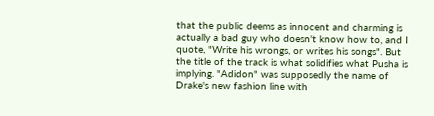that the public deems as innocent and charming is actually a bad guy who doesn't know how to, and I quote, "Write his wrongs, or writes his songs". But the title of the track is what solidifies what Pusha is implying. "Adidon" was supposedly the name of Drake's new fashion line with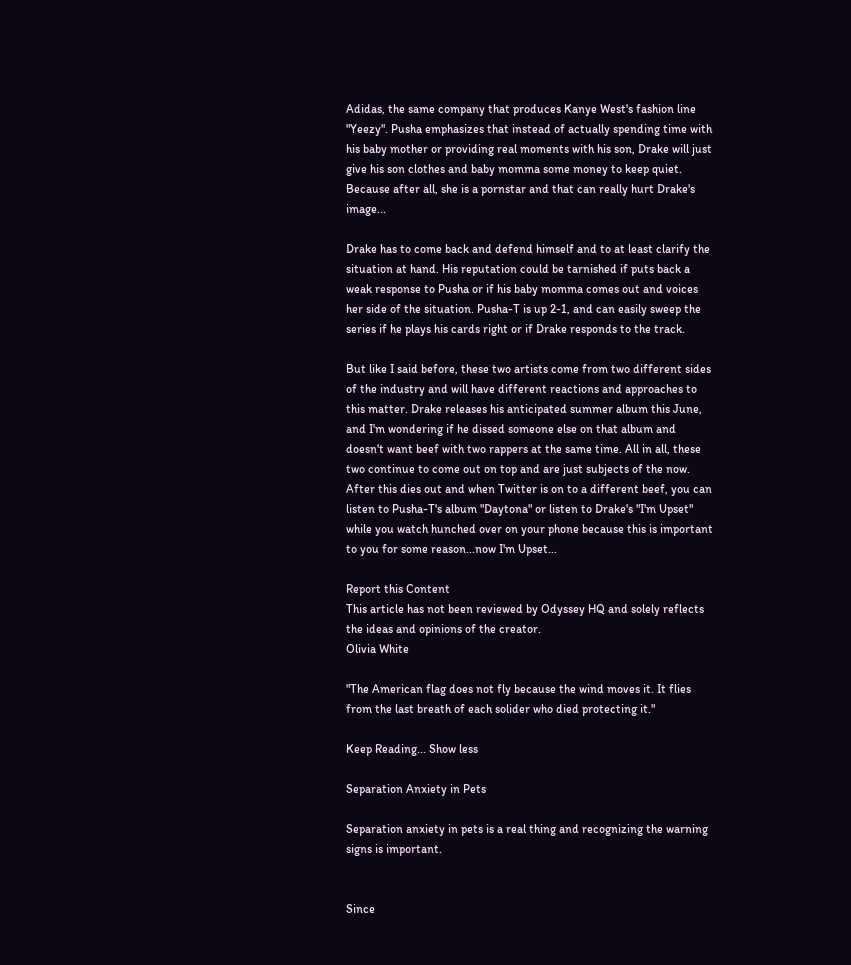Adidas, the same company that produces Kanye West's fashion line "Yeezy". Pusha emphasizes that instead of actually spending time with his baby mother or providing real moments with his son, Drake will just give his son clothes and baby momma some money to keep quiet. Because after all, she is a pornstar and that can really hurt Drake's image...

Drake has to come back and defend himself and to at least clarify the situation at hand. His reputation could be tarnished if puts back a weak response to Pusha or if his baby momma comes out and voices her side of the situation. Pusha-T is up 2-1, and can easily sweep the series if he plays his cards right or if Drake responds to the track.

But like I said before, these two artists come from two different sides of the industry and will have different reactions and approaches to this matter. Drake releases his anticipated summer album this June, and I'm wondering if he dissed someone else on that album and doesn't want beef with two rappers at the same time. All in all, these two continue to come out on top and are just subjects of the now. After this dies out and when Twitter is on to a different beef, you can listen to Pusha-T's album "Daytona" or listen to Drake's "I'm Upset" while you watch hunched over on your phone because this is important to you for some reason...now I'm Upset...

Report this Content
This article has not been reviewed by Odyssey HQ and solely reflects the ideas and opinions of the creator.
Olivia White

"The American flag does not fly because the wind moves it. It flies from the last breath of each solider who died protecting it."

Keep Reading... Show less

Separation Anxiety in Pets

Separation anxiety in pets is a real thing and recognizing the warning signs is important.


Since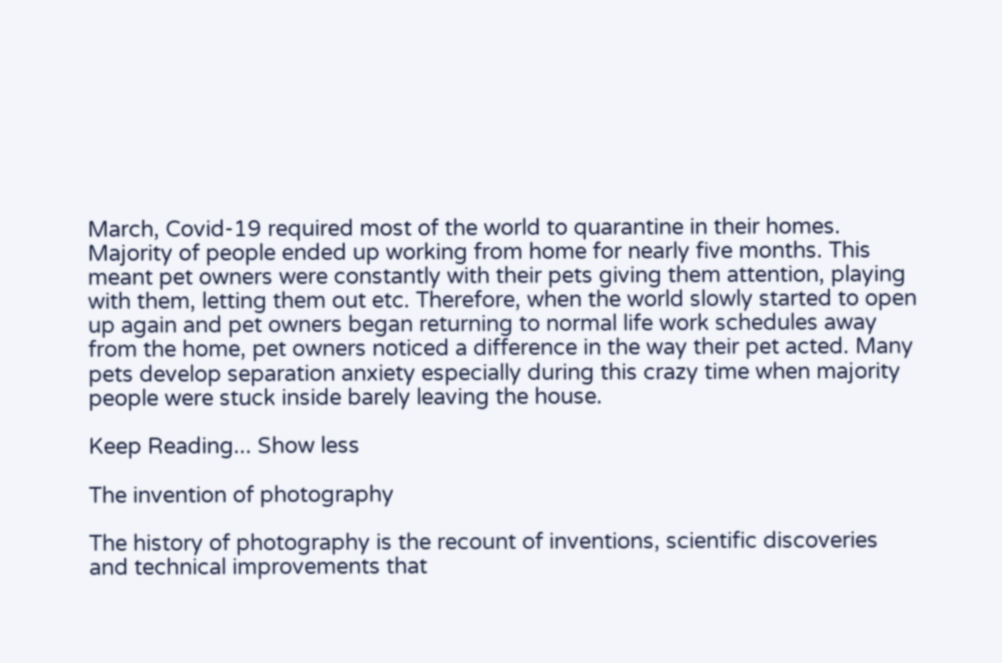March, Covid-19 required most of the world to quarantine in their homes. Majority of people ended up working from home for nearly five months. This meant pet owners were constantly with their pets giving them attention, playing with them, letting them out etc. Therefore, when the world slowly started to open up again and pet owners began returning to normal life work schedules away from the home, pet owners noticed a difference in the way their pet acted. Many pets develop separation anxiety especially during this crazy time when majority people were stuck inside barely leaving the house.

Keep Reading... Show less

The invention of photography

The history of photography is the recount of inventions, scientific discoveries and technical improvements that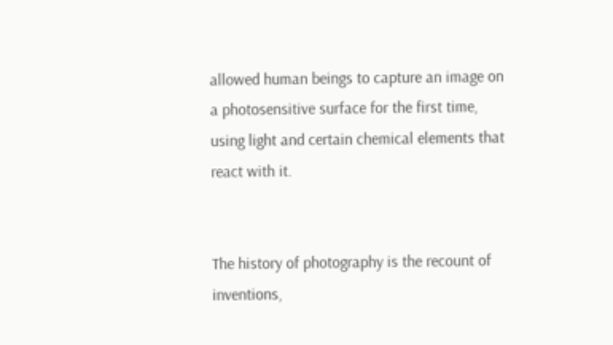allowed human beings to capture an image on a photosensitive surface for the first time, using light and certain chemical elements that react with it.


The history of photography is the recount of inventions,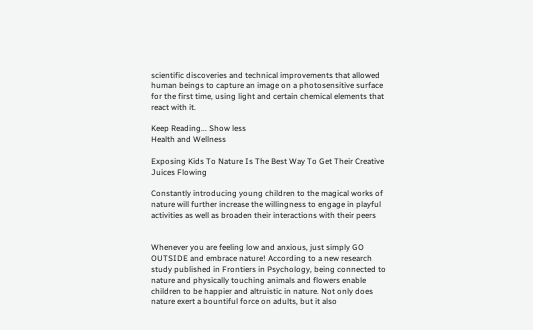scientific discoveries and technical improvements that allowed human beings to capture an image on a photosensitive surface for the first time, using light and certain chemical elements that react with it.

Keep Reading... Show less
Health and Wellness

Exposing Kids To Nature Is The Best Way To Get Their Creative Juices Flowing

Constantly introducing young children to the magical works of nature will further increase the willingness to engage in playful activities as well as broaden their interactions with their peers


Whenever you are feeling low and anxious, just simply GO OUTSIDE and embrace nature! According to a new research study published in Frontiers in Psychology, being connected to nature and physically touching animals and flowers enable children to be happier and altruistic in nature. Not only does nature exert a bountiful force on adults, but it also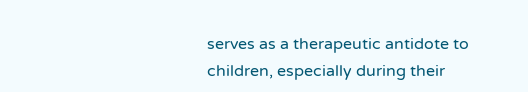serves as a therapeutic antidote to children, especially during their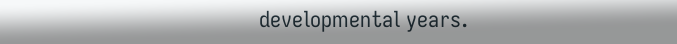developmental years.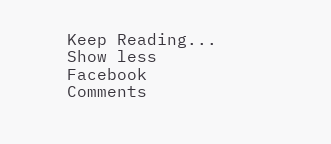Keep Reading... Show less
Facebook Comments